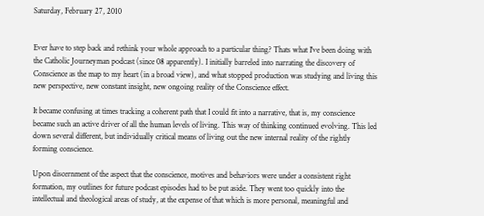Saturday, February 27, 2010


Ever have to step back and rethink your whole approach to a particular thing? Thats what I've been doing with the Catholic Journeyman podcast (since 08 apparently). I initially barreled into narrating the discovery of Conscience as the map to my heart (in a broad view), and what stopped production was studying and living this new perspective, new constant insight, new ongoing reality of the Conscience effect.

It became confusing at times tracking a coherent path that I could fit into a narrative, that is, my conscience became such an active driver of all the human levels of living. This way of thinking continued evolving. This led down several different, but individually critical means of living out the new internal reality of the rightly forming conscience.

Upon discernment of the aspect that the conscience, motives and behaviors were under a consistent right formation, my outlines for future podcast episodes had to be put aside. They went too quickly into the intellectual and theological areas of study, at the expense of that which is more personal, meaningful and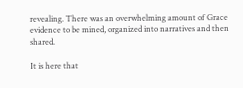revealing. There was an overwhelming amount of Grace evidence to be mined, organized into narratives and then shared.

It is here that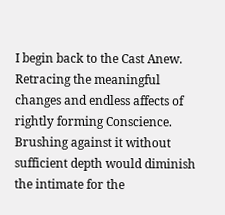I begin back to the Cast Anew. Retracing the meaningful changes and endless affects of rightly forming Conscience. Brushing against it without sufficient depth would diminish the intimate for the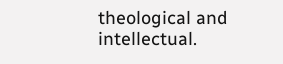theological and intellectual.